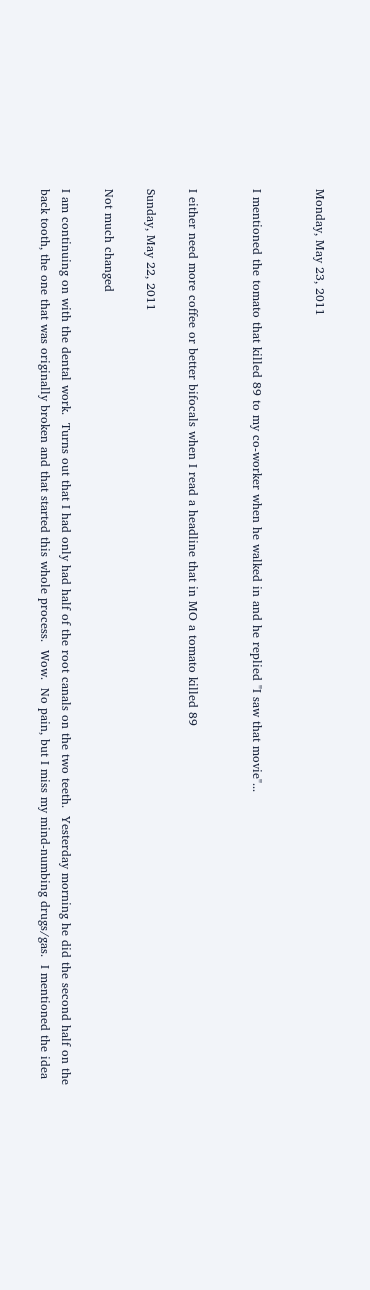Monday, May 23, 2011


I mentioned the tomato that killed 89 to my co-worker when he walked in and he replied "I saw that movie"...


I either need more coffee or better bifocals when I read a headline that in MO a tomato killed 89

Sunday, May 22, 2011

Not much changed

I am continuing on with the dental work.  Turns out that I had only had half of the root canals on the two teeth.  Yesterday morning he did the second half on the back tooth, the one that was originally broken and that started this whole process.  Wow.  No pain, but I miss my mind-numbing drugs/gas.  I mentioned the idea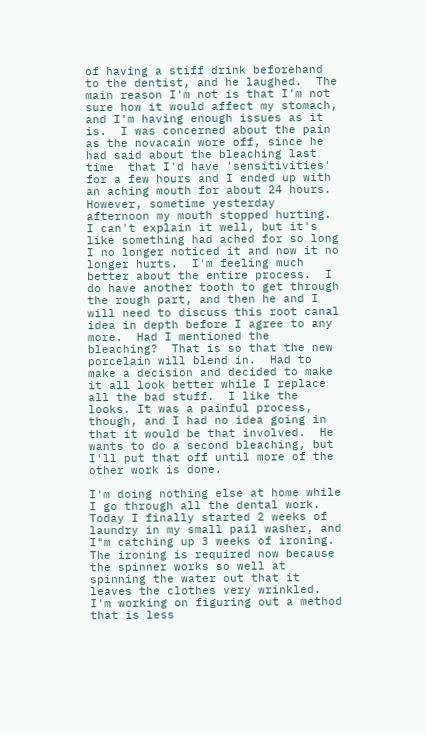of having a stiff drink beforehand to the dentist, and he laughed.  The main reason I'm not is that I'm not sure how it would affect my stomach, and I'm having enough issues as it is.  I was concerned about the pain as the novacain wore off, since he had said about the bleaching last time  that I'd have 'sensitivities' for a few hours and I ended up with an aching mouth for about 24 hours.  However, sometime yesterday afternoon my mouth stopped hurting.  I can't explain it well, but it's like something had ached for so long I no longer noticed it and now it no longer hurts.  I'm feeling much better about the entire process.  I do have another tooth to get through the rough part, and then he and I will need to discuss this root canal idea in depth before I agree to any more.  Had I mentioned the bleaching?  That is so that the new porcelain will blend in.  Had to make a decision and decided to make it all look better while I replace all the bad stuff.  I like the looks. It was a painful process, though, and I had no idea going in that it would be that involved.  He wants to do a second bleaching, but I'll put that off until more of the other work is done.

I'm doing nothing else at home while I go through all the dental work.  Today I finally started 2 weeks of laundry in my small pail washer, and I"m catching up 3 weeks of ironing.  The ironing is required now because the spinner works so well at spinning the water out that it leaves the clothes very wrinkled.  I'm working on figuring out a method that is less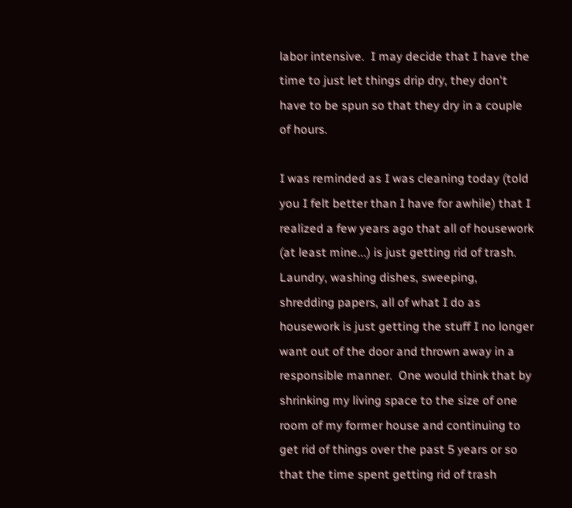labor intensive.  I may decide that I have the time to just let things drip dry, they don't have to be spun so that they dry in a couple of hours.

I was reminded as I was cleaning today (told you I felt better than I have for awhile) that I realized a few years ago that all of housework (at least mine...) is just getting rid of trash.  Laundry, washing dishes, sweeping, shredding papers, all of what I do as housework is just getting the stuff I no longer want out of the door and thrown away in a responsible manner.  One would think that by shrinking my living space to the size of one room of my former house and continuing to get rid of things over the past 5 years or so that the time spent getting rid of trash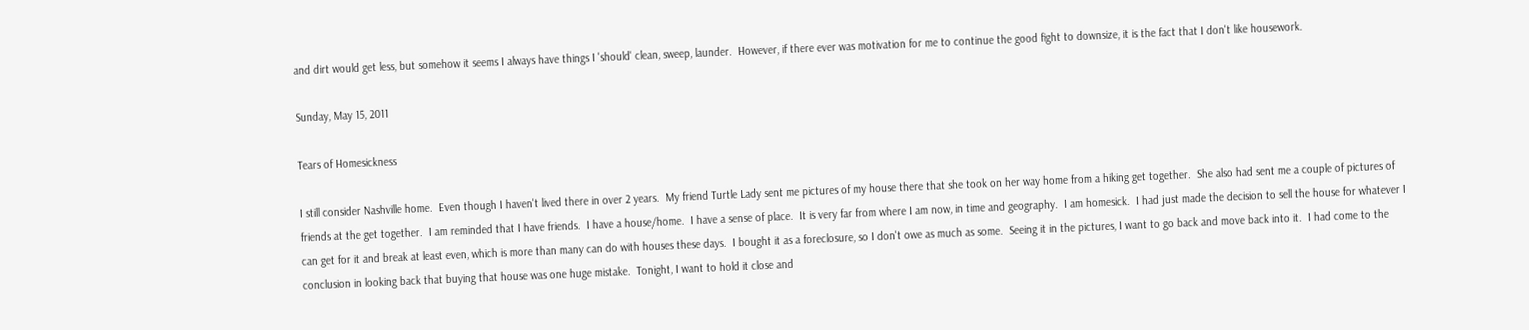and dirt would get less, but somehow it seems I always have things I 'should' clean, sweep, launder.  However, if there ever was motivation for me to continue the good fight to downsize, it is the fact that I don't like housework.

Sunday, May 15, 2011

Tears of Homesickness

I still consider Nashville home.  Even though I haven't lived there in over 2 years.  My friend Turtle Lady sent me pictures of my house there that she took on her way home from a hiking get together.  She also had sent me a couple of pictures of friends at the get together.  I am reminded that I have friends.  I have a house/home.  I have a sense of place.  It is very far from where I am now, in time and geography.  I am homesick.  I had just made the decision to sell the house for whatever I can get for it and break at least even, which is more than many can do with houses these days.  I bought it as a foreclosure, so I don't owe as much as some.  Seeing it in the pictures, I want to go back and move back into it.  I had come to the conclusion in looking back that buying that house was one huge mistake.  Tonight, I want to hold it close and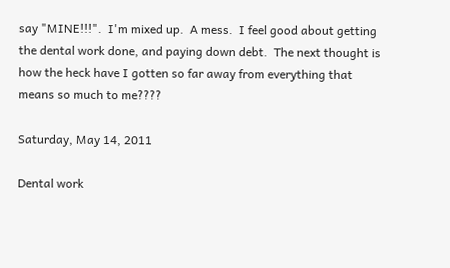say "MINE!!!".  I'm mixed up.  A mess.  I feel good about getting the dental work done, and paying down debt.  The next thought is how the heck have I gotten so far away from everything that means so much to me????

Saturday, May 14, 2011

Dental work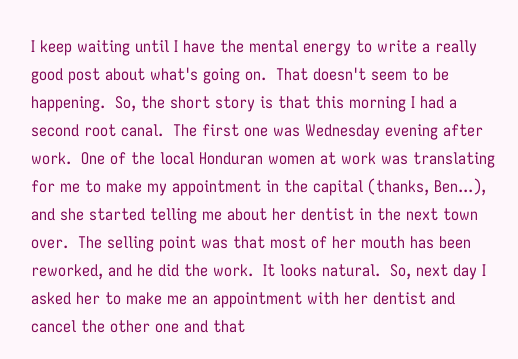I keep waiting until I have the mental energy to write a really good post about what's going on.  That doesn't seem to be happening.  So, the short story is that this morning I had a second root canal.  The first one was Wednesday evening after work.  One of the local Honduran women at work was translating for me to make my appointment in the capital (thanks, Ben...), and she started telling me about her dentist in the next town over.  The selling point was that most of her mouth has been reworked, and he did the work.  It looks natural.  So, next day I asked her to make me an appointment with her dentist and cancel the other one and that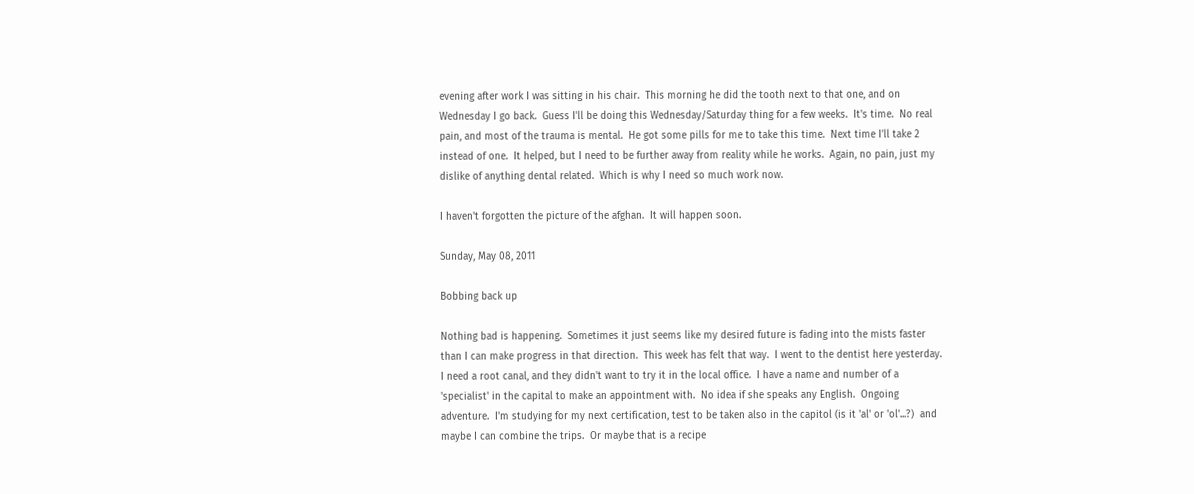evening after work I was sitting in his chair.  This morning he did the tooth next to that one, and on Wednesday I go back.  Guess I'll be doing this Wednesday/Saturday thing for a few weeks.  It's time.  No real pain, and most of the trauma is mental.  He got some pills for me to take this time.  Next time I'll take 2 instead of one.  It helped, but I need to be further away from reality while he works.  Again, no pain, just my dislike of anything dental related.  Which is why I need so much work now.

I haven't forgotten the picture of the afghan.  It will happen soon.

Sunday, May 08, 2011

Bobbing back up

Nothing bad is happening.  Sometimes it just seems like my desired future is fading into the mists faster than I can make progress in that direction.  This week has felt that way.  I went to the dentist here yesterday.  I need a root canal, and they didn't want to try it in the local office.  I have a name and number of a 'specialist' in the capital to make an appointment with.  No idea if she speaks any English.  Ongoing adventure.  I'm studying for my next certification, test to be taken also in the capitol (is it 'al' or 'ol'...?)  and maybe I can combine the trips.  Or maybe that is a recipe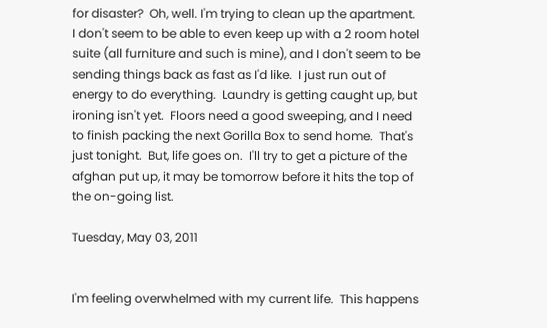for disaster?  Oh, well. I'm trying to clean up the apartment.  I don't seem to be able to even keep up with a 2 room hotel suite (all furniture and such is mine), and I don't seem to be sending things back as fast as I'd like.  I just run out of energy to do everything.  Laundry is getting caught up, but ironing isn't yet.  Floors need a good sweeping, and I need to finish packing the next Gorilla Box to send home.  That's just tonight.  But, life goes on.  I'll try to get a picture of the afghan put up, it may be tomorrow before it hits the top of the on-going list.

Tuesday, May 03, 2011


I'm feeling overwhelmed with my current life.  This happens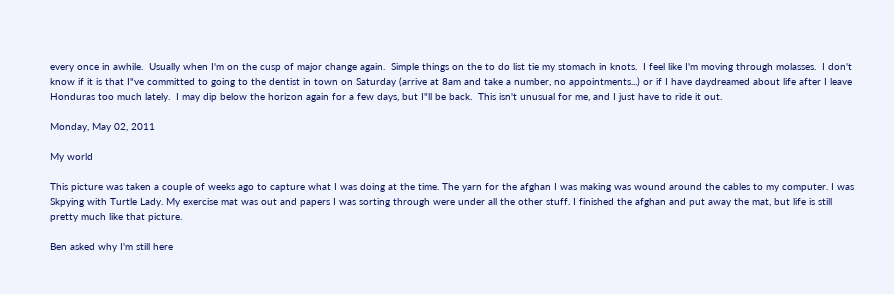every once in awhile.  Usually when I'm on the cusp of major change again.  Simple things on the to do list tie my stomach in knots.  I feel like I'm moving through molasses.  I don't know if it is that I"ve committed to going to the dentist in town on Saturday (arrive at 8am and take a number, no appointments...) or if I have daydreamed about life after I leave Honduras too much lately.  I may dip below the horizon again for a few days, but I"ll be back.  This isn't unusual for me, and I just have to ride it out.

Monday, May 02, 2011

My world

This picture was taken a couple of weeks ago to capture what I was doing at the time. The yarn for the afghan I was making was wound around the cables to my computer. I was Skpying with Turtle Lady. My exercise mat was out and papers I was sorting through were under all the other stuff. I finished the afghan and put away the mat, but life is still pretty much like that picture.

Ben asked why I'm still here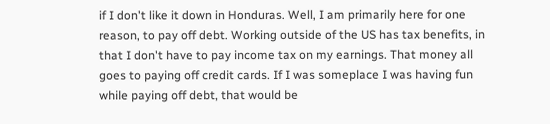if I don't like it down in Honduras. Well, I am primarily here for one reason, to pay off debt. Working outside of the US has tax benefits, in that I don't have to pay income tax on my earnings. That money all goes to paying off credit cards. If I was someplace I was having fun while paying off debt, that would be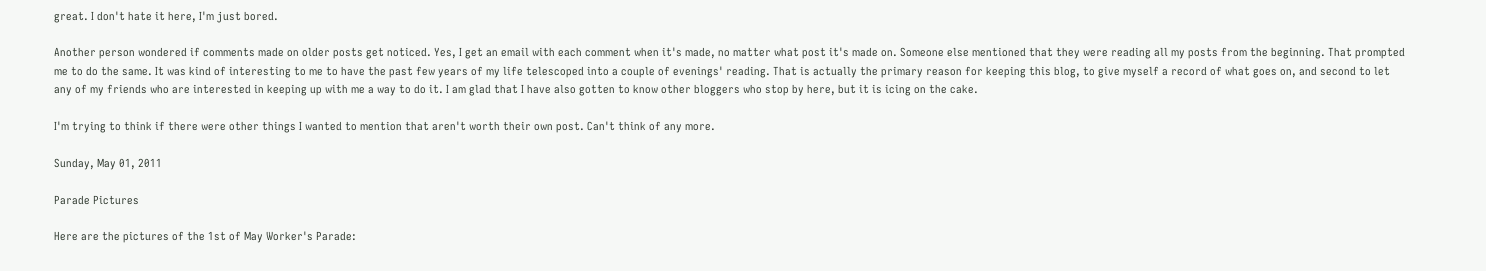great. I don't hate it here, I'm just bored.

Another person wondered if comments made on older posts get noticed. Yes, I get an email with each comment when it's made, no matter what post it's made on. Someone else mentioned that they were reading all my posts from the beginning. That prompted me to do the same. It was kind of interesting to me to have the past few years of my life telescoped into a couple of evenings' reading. That is actually the primary reason for keeping this blog, to give myself a record of what goes on, and second to let any of my friends who are interested in keeping up with me a way to do it. I am glad that I have also gotten to know other bloggers who stop by here, but it is icing on the cake.

I'm trying to think if there were other things I wanted to mention that aren't worth their own post. Can't think of any more.

Sunday, May 01, 2011

Parade Pictures

Here are the pictures of the 1st of May Worker's Parade: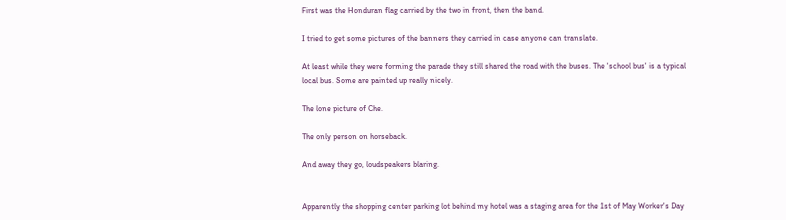First was the Honduran flag carried by the two in front, then the band.

I tried to get some pictures of the banners they carried in case anyone can translate.

At least while they were forming the parade they still shared the road with the buses. The 'school bus' is a typical local bus. Some are painted up really nicely.

The lone picture of Che.

The only person on horseback.

And away they go, loudspeakers blaring.


Apparently the shopping center parking lot behind my hotel was a staging area for the 1st of May Worker's Day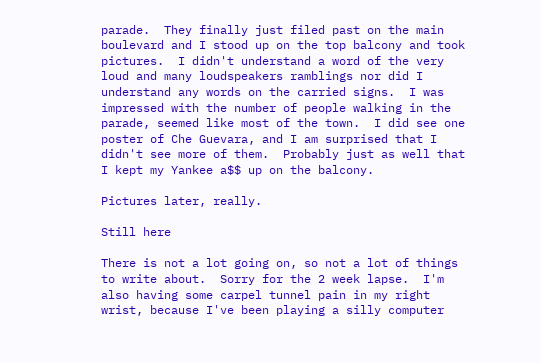parade.  They finally just filed past on the main boulevard and I stood up on the top balcony and took pictures.  I didn't understand a word of the very loud and many loudspeakers ramblings nor did I understand any words on the carried signs.  I was impressed with the number of people walking in the parade, seemed like most of the town.  I did see one poster of Che Guevara, and I am surprised that I didn't see more of them.  Probably just as well that I kept my Yankee a$$ up on the balcony.

Pictures later, really.

Still here

There is not a lot going on, so not a lot of things to write about.  Sorry for the 2 week lapse.  I'm also having some carpel tunnel pain in my right wrist, because I've been playing a silly computer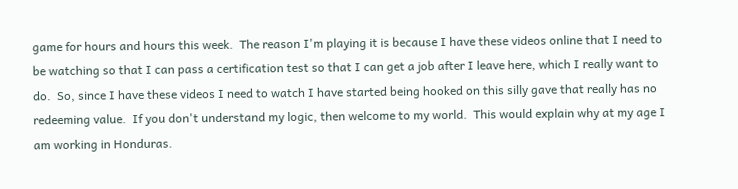game for hours and hours this week.  The reason I'm playing it is because I have these videos online that I need to be watching so that I can pass a certification test so that I can get a job after I leave here, which I really want to do.  So, since I have these videos I need to watch I have started being hooked on this silly gave that really has no redeeming value.  If you don't understand my logic, then welcome to my world.  This would explain why at my age I am working in Honduras.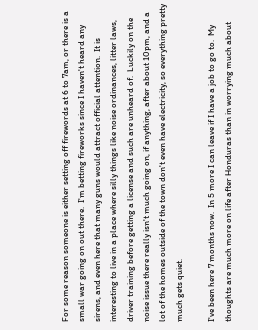For some reason someone is either setting off firewords at 6 to 7am, or there is a small war going on out there.  I'm betting fireworks since I haven't heard any sirens, and even here that many guns would attract official attention.  It is interesting to live in a place where silly things like noise ordinances, litter laws, driver training before getting a license and such are unheard of.  Luckily on the noise issue there really isn't much going on, if anything, after about 10pm, and a lot of the homes outside of the town don't even have electricity, so everything pretty much gets quiet.

I've been here 7 months now.  In 5 more I can leave if I have a job to go to.  My thoughts are much more on life after Honduras than in worrying much about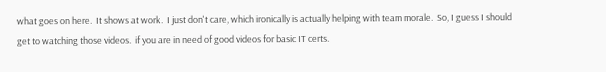what goes on here.  It shows at work.  I just don't care, which ironically is actually helping with team morale.  So, I guess I should get to watching those videos.  if you are in need of good videos for basic IT certs.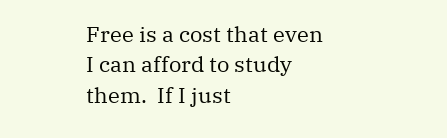Free is a cost that even I can afford to study them.  If I just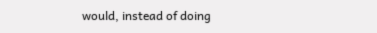would, instead of doing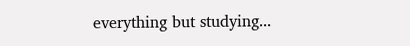everything but studying...